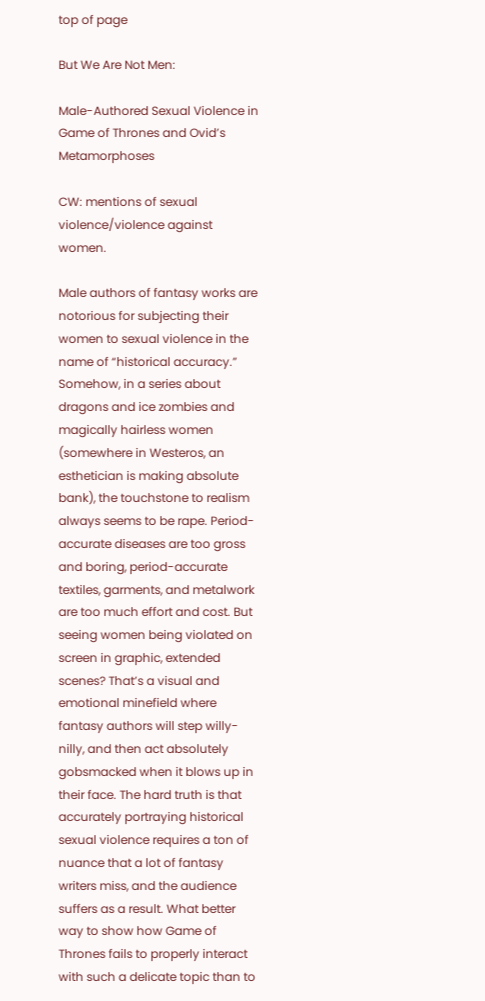top of page

But We Are Not Men:

Male-Authored Sexual Violence in Game of Thrones and Ovid’s Metamorphoses

CW: mentions of sexual violence/violence against women.

Male authors of fantasy works are notorious for subjecting their women to sexual violence in the name of “historical accuracy.”  Somehow, in a series about dragons and ice zombies and magically hairless women (somewhere in Westeros, an esthetician is making absolute bank), the touchstone to realism always seems to be rape. Period-accurate diseases are too gross and boring, period-accurate textiles, garments, and metalwork are too much effort and cost. But seeing women being violated on screen in graphic, extended scenes? That’s a visual and emotional minefield where fantasy authors will step willy-nilly, and then act absolutely gobsmacked when it blows up in their face. The hard truth is that accurately portraying historical sexual violence requires a ton of nuance that a lot of fantasy writers miss, and the audience suffers as a result. What better way to show how Game of Thrones fails to properly interact with such a delicate topic than to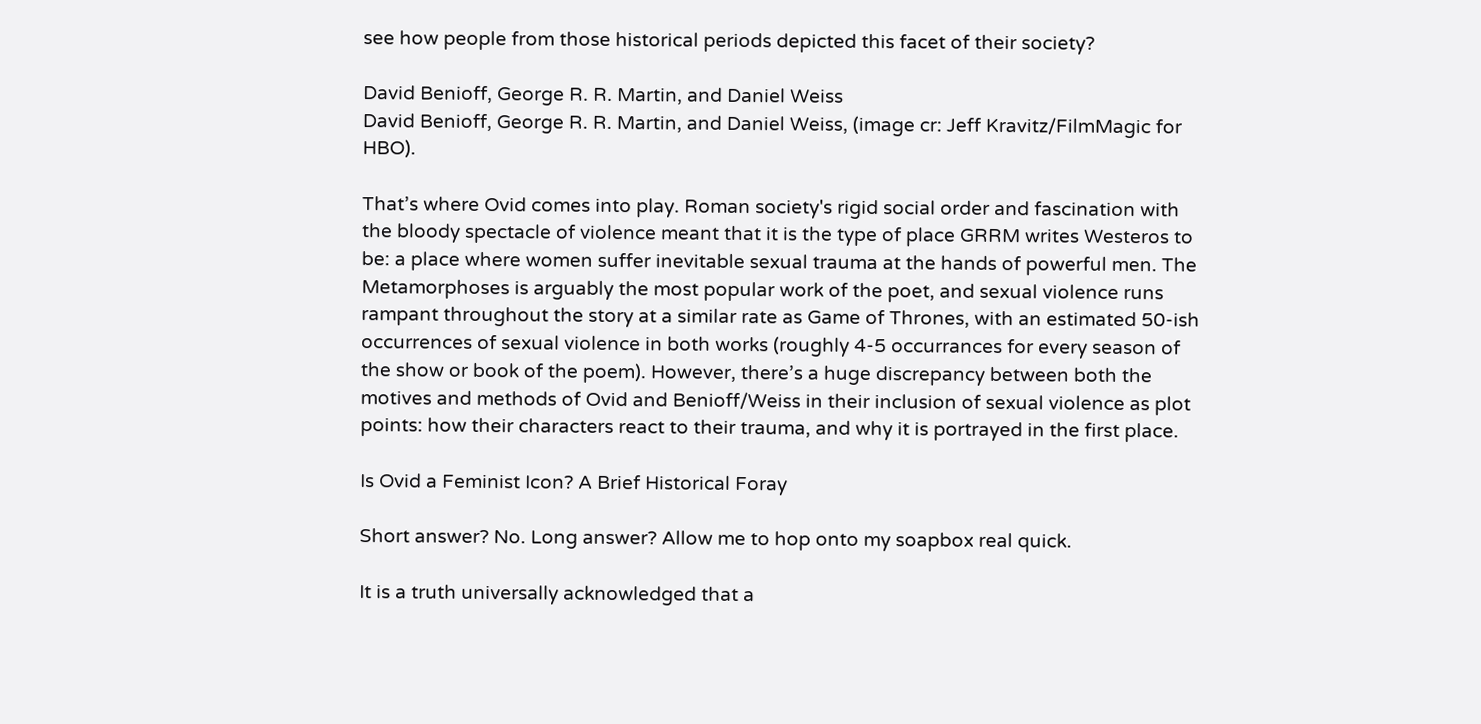see how people from those historical periods depicted this facet of their society?

David Benioff, George R. R. Martin, and Daniel Weiss
David Benioff, George R. R. Martin, and Daniel Weiss, (image cr: Jeff Kravitz/FilmMagic for HBO).

That’s where Ovid comes into play. Roman society's rigid social order and fascination with the bloody spectacle of violence meant that it is the type of place GRRM writes Westeros to be: a place where women suffer inevitable sexual trauma at the hands of powerful men. The Metamorphoses is arguably the most popular work of the poet, and sexual violence runs rampant throughout the story at a similar rate as Game of Thrones, with an estimated 50-ish occurrences of sexual violence in both works (roughly 4-5 occurrances for every season of the show or book of the poem). However, there’s a huge discrepancy between both the motives and methods of Ovid and Benioff/Weiss in their inclusion of sexual violence as plot points: how their characters react to their trauma, and why it is portrayed in the first place.

Is Ovid a Feminist Icon? A Brief Historical Foray

Short answer? No. Long answer? Allow me to hop onto my soapbox real quick.

It is a truth universally acknowledged that a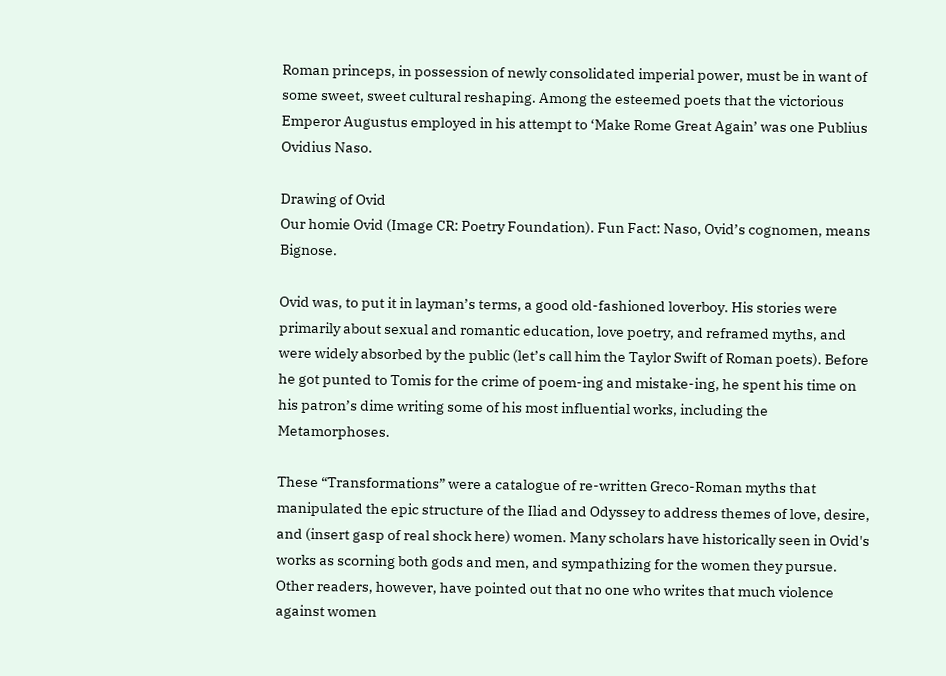Roman princeps, in possession of newly consolidated imperial power, must be in want of some sweet, sweet cultural reshaping. Among the esteemed poets that the victorious Emperor Augustus employed in his attempt to ‘Make Rome Great Again’ was one Publius Ovidius Naso.

Drawing of Ovid
Our homie Ovid (Image CR: Poetry Foundation). Fun Fact: Naso, Ovid’s cognomen, means Bignose.

Ovid was, to put it in layman’s terms, a good old-fashioned loverboy. His stories were primarily about sexual and romantic education, love poetry, and reframed myths, and were widely absorbed by the public (let’s call him the Taylor Swift of Roman poets). Before he got punted to Tomis for the crime of poem-ing and mistake-ing, he spent his time on his patron’s dime writing some of his most influential works, including the Metamorphoses.

These “Transformations” were a catalogue of re-written Greco-Roman myths that manipulated the epic structure of the Iliad and Odyssey to address themes of love, desire, and (insert gasp of real shock here) women. Many scholars have historically seen in Ovid's works as scorning both gods and men, and sympathizing for the women they pursue. Other readers, however, have pointed out that no one who writes that much violence against women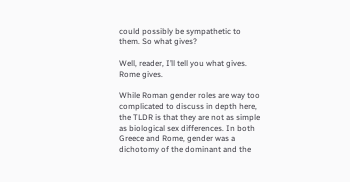could possibly be sympathetic to them. So what gives?

Well, reader, I’ll tell you what gives. Rome gives.

While Roman gender roles are way too complicated to discuss in depth here, the TLDR is that they are not as simple as biological sex differences. In both Greece and Rome, gender was a dichotomy of the dominant and the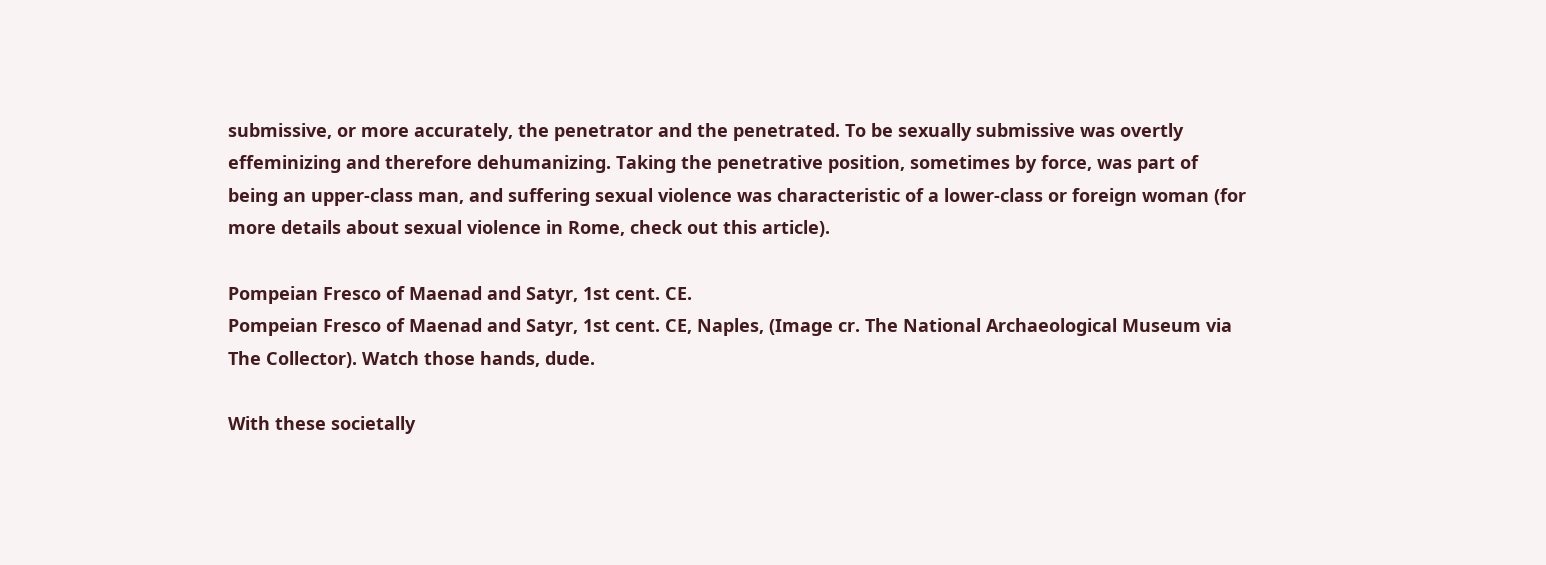submissive, or more accurately, the penetrator and the penetrated. To be sexually submissive was overtly effeminizing and therefore dehumanizing. Taking the penetrative position, sometimes by force, was part of being an upper-class man, and suffering sexual violence was characteristic of a lower-class or foreign woman (for more details about sexual violence in Rome, check out this article).

Pompeian Fresco of Maenad and Satyr, 1st cent. CE.
Pompeian Fresco of Maenad and Satyr, 1st cent. CE, Naples, (Image cr. The National Archaeological Museum via The Collector). Watch those hands, dude.

With these societally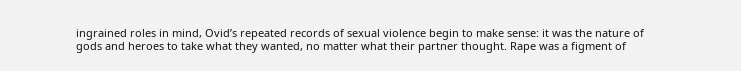ingrained roles in mind, Ovid’s repeated records of sexual violence begin to make sense: it was the nature of gods and heroes to take what they wanted, no matter what their partner thought. Rape was a figment of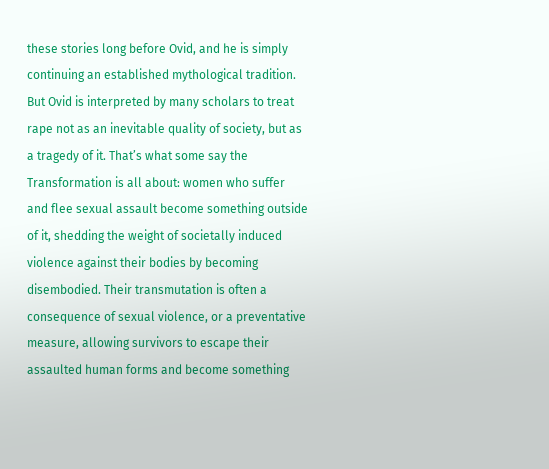these stories long before Ovid, and he is simply continuing an established mythological tradition. But Ovid is interpreted by many scholars to treat rape not as an inevitable quality of society, but as a tragedy of it. That’s what some say the Transformation is all about: women who suffer and flee sexual assault become something outside of it, shedding the weight of societally induced violence against their bodies by becoming disembodied. Their transmutation is often a consequence of sexual violence, or a preventative measure, allowing survivors to escape their assaulted human forms and become something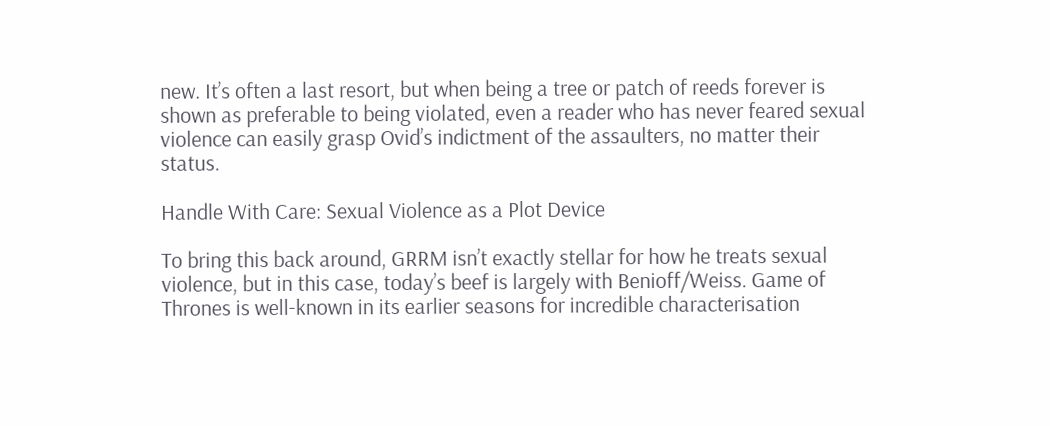new. It’s often a last resort, but when being a tree or patch of reeds forever is shown as preferable to being violated, even a reader who has never feared sexual violence can easily grasp Ovid’s indictment of the assaulters, no matter their status.

Handle With Care: Sexual Violence as a Plot Device

To bring this back around, GRRM isn’t exactly stellar for how he treats sexual violence, but in this case, today’s beef is largely with Benioff/Weiss. Game of Thrones is well-known in its earlier seasons for incredible characterisation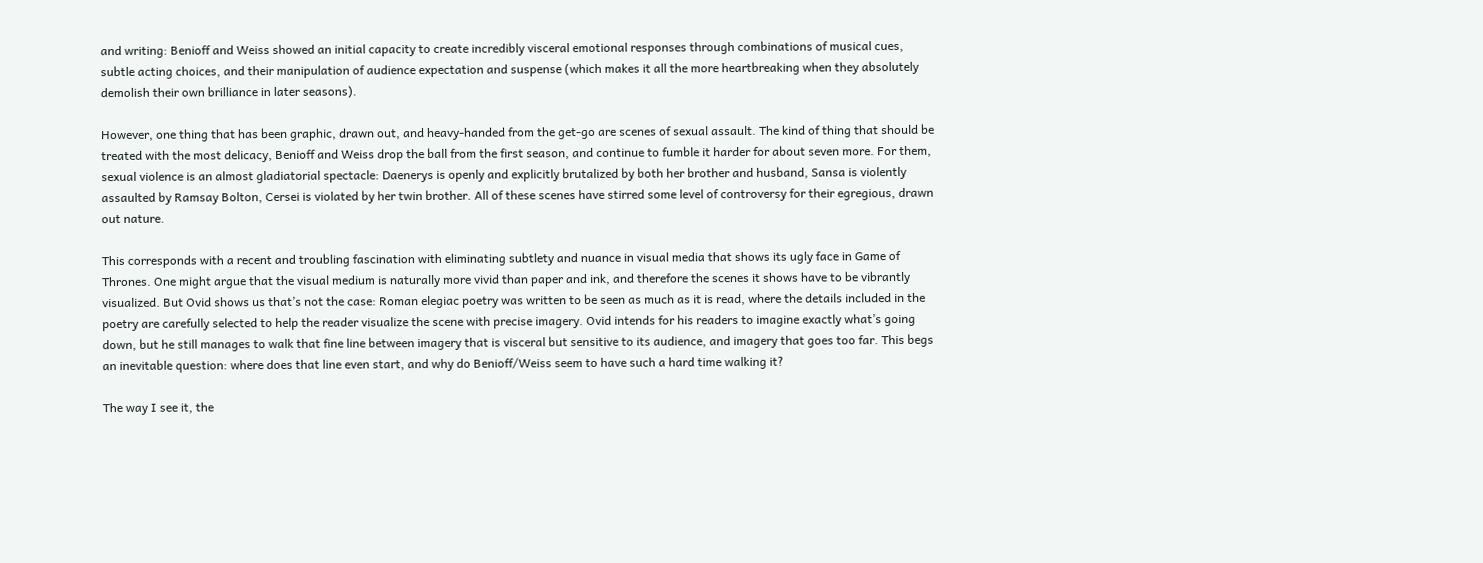and writing: Benioff and Weiss showed an initial capacity to create incredibly visceral emotional responses through combinations of musical cues, subtle acting choices, and their manipulation of audience expectation and suspense (which makes it all the more heartbreaking when they absolutely demolish their own brilliance in later seasons).

However, one thing that has been graphic, drawn out, and heavy-handed from the get-go are scenes of sexual assault. The kind of thing that should be treated with the most delicacy, Benioff and Weiss drop the ball from the first season, and continue to fumble it harder for about seven more. For them, sexual violence is an almost gladiatorial spectacle: Daenerys is openly and explicitly brutalized by both her brother and husband, Sansa is violently assaulted by Ramsay Bolton, Cersei is violated by her twin brother. All of these scenes have stirred some level of controversy for their egregious, drawn out nature.

This corresponds with a recent and troubling fascination with eliminating subtlety and nuance in visual media that shows its ugly face in Game of Thrones. One might argue that the visual medium is naturally more vivid than paper and ink, and therefore the scenes it shows have to be vibrantly visualized. But Ovid shows us that’s not the case: Roman elegiac poetry was written to be seen as much as it is read, where the details included in the poetry are carefully selected to help the reader visualize the scene with precise imagery. Ovid intends for his readers to imagine exactly what’s going down, but he still manages to walk that fine line between imagery that is visceral but sensitive to its audience, and imagery that goes too far. This begs an inevitable question: where does that line even start, and why do Benioff/Weiss seem to have such a hard time walking it?

The way I see it, the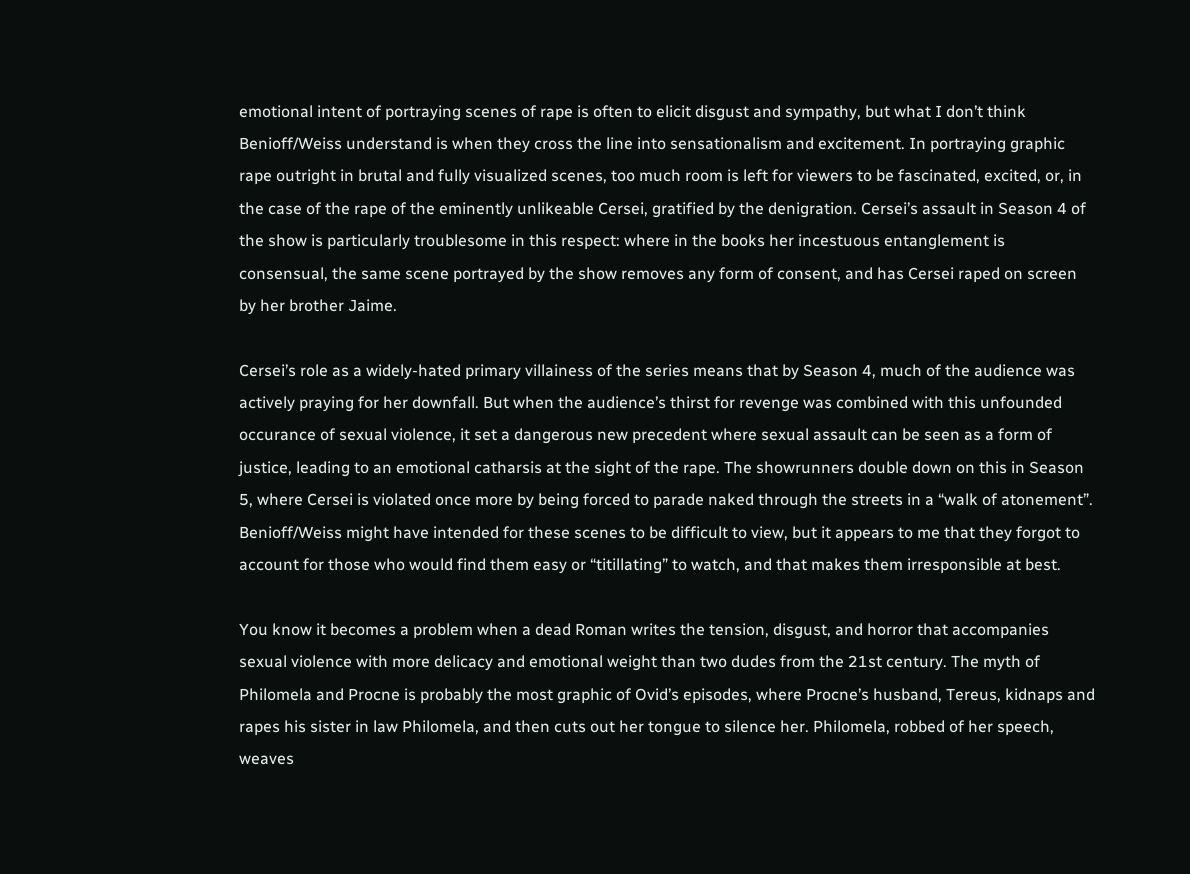emotional intent of portraying scenes of rape is often to elicit disgust and sympathy, but what I don’t think Benioff/Weiss understand is when they cross the line into sensationalism and excitement. In portraying graphic rape outright in brutal and fully visualized scenes, too much room is left for viewers to be fascinated, excited, or, in the case of the rape of the eminently unlikeable Cersei, gratified by the denigration. Cersei’s assault in Season 4 of the show is particularly troublesome in this respect: where in the books her incestuous entanglement is consensual, the same scene portrayed by the show removes any form of consent, and has Cersei raped on screen by her brother Jaime.

Cersei’s role as a widely-hated primary villainess of the series means that by Season 4, much of the audience was actively praying for her downfall. But when the audience’s thirst for revenge was combined with this unfounded occurance of sexual violence, it set a dangerous new precedent where sexual assault can be seen as a form of justice, leading to an emotional catharsis at the sight of the rape. The showrunners double down on this in Season 5, where Cersei is violated once more by being forced to parade naked through the streets in a “walk of atonement”. Benioff/Weiss might have intended for these scenes to be difficult to view, but it appears to me that they forgot to account for those who would find them easy or “titillating” to watch, and that makes them irresponsible at best.

You know it becomes a problem when a dead Roman writes the tension, disgust, and horror that accompanies sexual violence with more delicacy and emotional weight than two dudes from the 21st century. The myth of Philomela and Procne is probably the most graphic of Ovid’s episodes, where Procne’s husband, Tereus, kidnaps and rapes his sister in law Philomela, and then cuts out her tongue to silence her. Philomela, robbed of her speech, weaves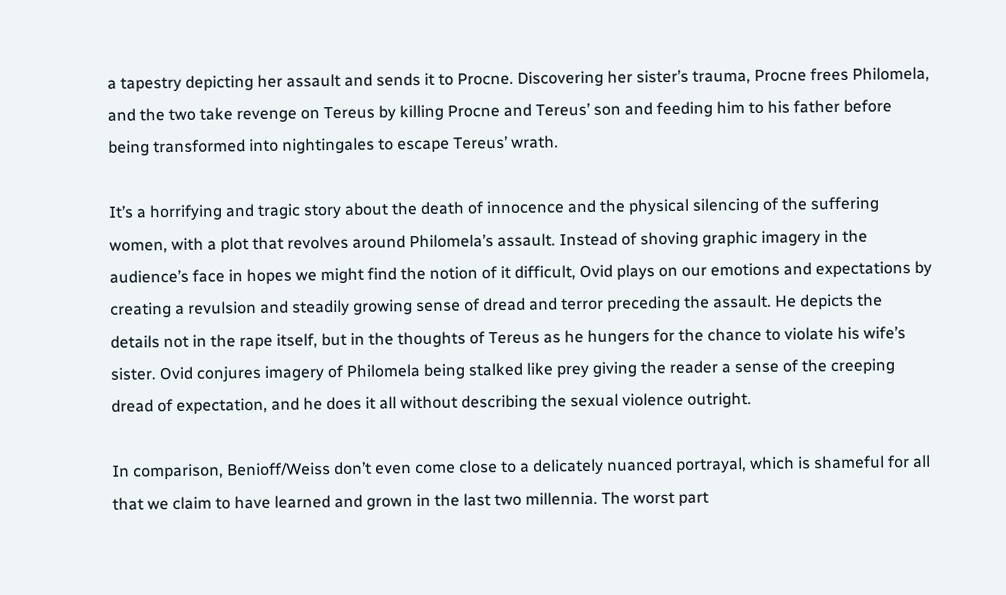a tapestry depicting her assault and sends it to Procne. Discovering her sister’s trauma, Procne frees Philomela, and the two take revenge on Tereus by killing Procne and Tereus’ son and feeding him to his father before being transformed into nightingales to escape Tereus’ wrath.

It’s a horrifying and tragic story about the death of innocence and the physical silencing of the suffering women, with a plot that revolves around Philomela’s assault. Instead of shoving graphic imagery in the audience’s face in hopes we might find the notion of it difficult, Ovid plays on our emotions and expectations by creating a revulsion and steadily growing sense of dread and terror preceding the assault. He depicts the details not in the rape itself, but in the thoughts of Tereus as he hungers for the chance to violate his wife’s sister. Ovid conjures imagery of Philomela being stalked like prey giving the reader a sense of the creeping dread of expectation, and he does it all without describing the sexual violence outright.

In comparison, Benioff/Weiss don’t even come close to a delicately nuanced portrayal, which is shameful for all that we claim to have learned and grown in the last two millennia. The worst part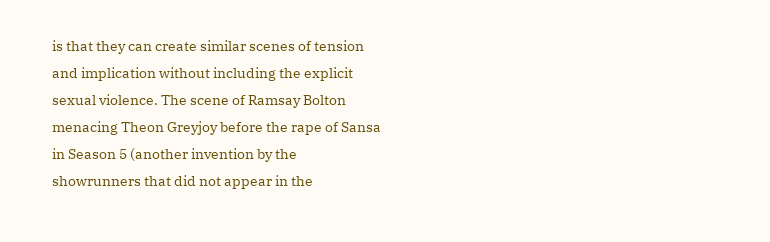is that they can create similar scenes of tension and implication without including the explicit sexual violence. The scene of Ramsay Bolton menacing Theon Greyjoy before the rape of Sansa in Season 5 (another invention by the showrunners that did not appear in the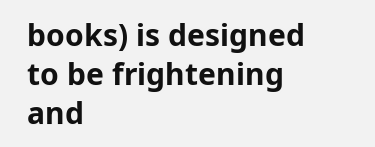books) is designed to be frightening and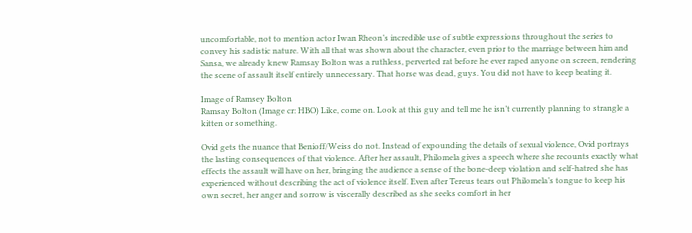uncomfortable, not to mention actor Iwan Rheon’s incredible use of subtle expressions throughout the series to convey his sadistic nature. With all that was shown about the character, even prior to the marriage between him and Sansa, we already knew Ramsay Bolton was a ruthless, perverted rat before he ever raped anyone on screen, rendering the scene of assault itself entirely unnecessary. That horse was dead, guys. You did not have to keep beating it.

Image of Ramsey Bolton
Ramsay Bolton (Image cr: HBO) Like, come on. Look at this guy and tell me he isn’t currently planning to strangle a kitten or something.

Ovid gets the nuance that Benioff/Weiss do not. Instead of expounding the details of sexual violence, Ovid portrays the lasting consequences of that violence. After her assault, Philomela gives a speech where she recounts exactly what effects the assault will have on her, bringing the audience a sense of the bone-deep violation and self-hatred she has experienced without describing the act of violence itself. Even after Tereus tears out Philomela’s tongue to keep his own secret, her anger and sorrow is viscerally described as she seeks comfort in her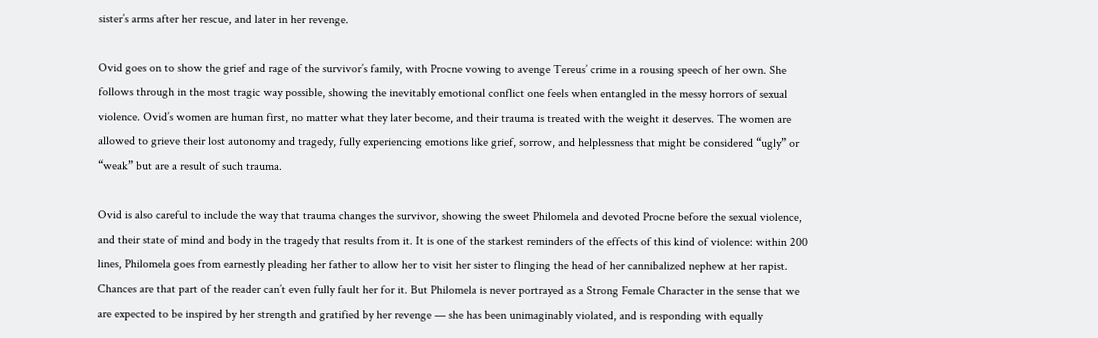sister’s arms after her rescue, and later in her revenge.

Ovid goes on to show the grief and rage of the survivor’s family, with Procne vowing to avenge Tereus’ crime in a rousing speech of her own. She follows through in the most tragic way possible, showing the inevitably emotional conflict one feels when entangled in the messy horrors of sexual violence. Ovid’s women are human first, no matter what they later become, and their trauma is treated with the weight it deserves. The women are allowed to grieve their lost autonomy and tragedy, fully experiencing emotions like grief, sorrow, and helplessness that might be considered “ugly” or “weak” but are a result of such trauma.

Ovid is also careful to include the way that trauma changes the survivor, showing the sweet Philomela and devoted Procne before the sexual violence, and their state of mind and body in the tragedy that results from it. It is one of the starkest reminders of the effects of this kind of violence: within 200 lines, Philomela goes from earnestly pleading her father to allow her to visit her sister to flinging the head of her cannibalized nephew at her rapist. Chances are that part of the reader can’t even fully fault her for it. But Philomela is never portrayed as a Strong Female Character in the sense that we are expected to be inspired by her strength and gratified by her revenge — she has been unimaginably violated, and is responding with equally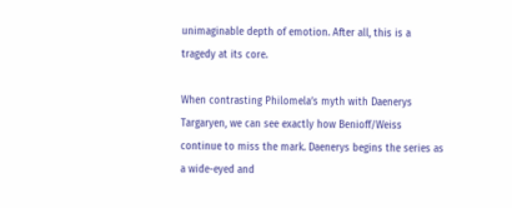unimaginable depth of emotion. After all, this is a tragedy at its core.

When contrasting Philomela’s myth with Daenerys Targaryen, we can see exactly how Benioff/Weiss continue to miss the mark. Daenerys begins the series as a wide-eyed and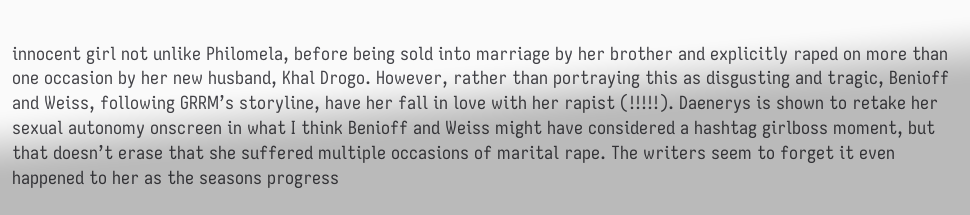innocent girl not unlike Philomela, before being sold into marriage by her brother and explicitly raped on more than one occasion by her new husband, Khal Drogo. However, rather than portraying this as disgusting and tragic, Benioff and Weiss, following GRRM’s storyline, have her fall in love with her rapist (!!!!!). Daenerys is shown to retake her sexual autonomy onscreen in what I think Benioff and Weiss might have considered a hashtag girlboss moment, but that doesn’t erase that she suffered multiple occasions of marital rape. The writers seem to forget it even happened to her as the seasons progress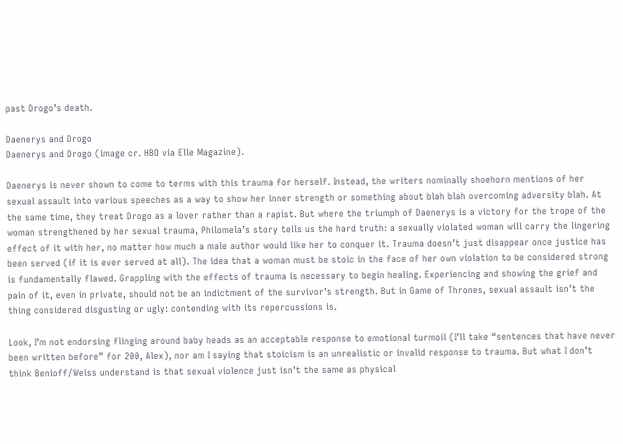past Drogo’s death.

Daenerys and Drogo
Daenerys and Drogo (image cr. HBO via Elle Magazine).

Daenerys is never shown to come to terms with this trauma for herself. Instead, the writers nominally shoehorn mentions of her sexual assault into various speeches as a way to show her inner strength or something about blah blah overcoming adversity blah. At the same time, they treat Drogo as a lover rather than a rapist. But where the triumph of Daenerys is a victory for the trope of the woman strengthened by her sexual trauma, Philomela’s story tells us the hard truth: a sexually violated woman will carry the lingering effect of it with her, no matter how much a male author would like her to conquer it. Trauma doesn’t just disappear once justice has been served (if it is ever served at all). The idea that a woman must be stoic in the face of her own violation to be considered strong is fundamentally flawed. Grappling with the effects of trauma is necessary to begin healing. Experiencing and showing the grief and pain of it, even in private, should not be an indictment of the survivor’s strength. But in Game of Thrones, sexual assault isn’t the thing considered disgusting or ugly: contending with its repercussions is.

Look, I’m not endorsing flinging around baby heads as an acceptable response to emotional turmoil (I’ll take “sentences that have never been written before” for 200, Alex), nor am I saying that stoicism is an unrealistic or invalid response to trauma. But what I don’t think Benioff/Weiss understand is that sexual violence just isn’t the same as physical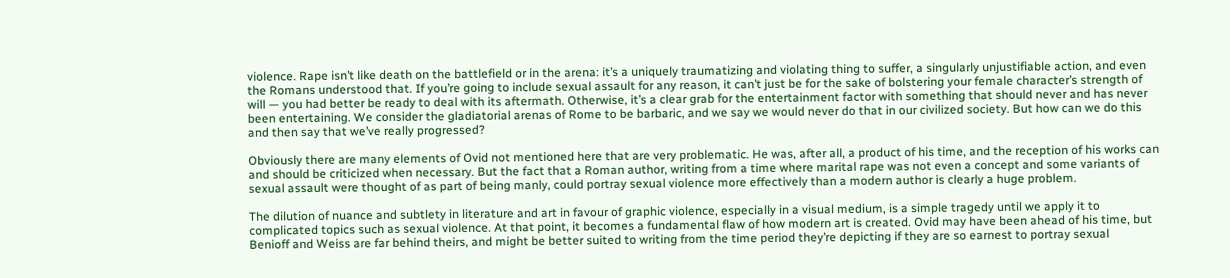violence. Rape isn’t like death on the battlefield or in the arena: it’s a uniquely traumatizing and violating thing to suffer, a singularly unjustifiable action, and even the Romans understood that. If you’re going to include sexual assault for any reason, it can’t just be for the sake of bolstering your female character’s strength of will — you had better be ready to deal with its aftermath. Otherwise, it’s a clear grab for the entertainment factor with something that should never and has never been entertaining. We consider the gladiatorial arenas of Rome to be barbaric, and we say we would never do that in our civilized society. But how can we do this and then say that we’ve really progressed?

Obviously there are many elements of Ovid not mentioned here that are very problematic. He was, after all, a product of his time, and the reception of his works can and should be criticized when necessary. But the fact that a Roman author, writing from a time where marital rape was not even a concept and some variants of sexual assault were thought of as part of being manly, could portray sexual violence more effectively than a modern author is clearly a huge problem.

The dilution of nuance and subtlety in literature and art in favour of graphic violence, especially in a visual medium, is a simple tragedy until we apply it to complicated topics such as sexual violence. At that point, it becomes a fundamental flaw of how modern art is created. Ovid may have been ahead of his time, but Benioff and Weiss are far behind theirs, and might be better suited to writing from the time period they’re depicting if they are so earnest to portray sexual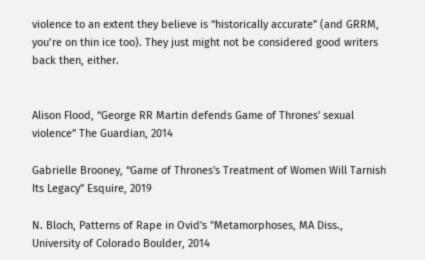violence to an extent they believe is “historically accurate” (and GRRM, you’re on thin ice too). They just might not be considered good writers back then, either.


Alison Flood, “George RR Martin defends Game of Thrones' sexual violence” The Guardian, 2014

Gabrielle Brooney, “Game of Thrones's Treatment of Women Will Tarnish Its Legacy” Esquire, 2019

N. Bloch, Patterns of Rape in Ovid's "Metamorphoses, MA Diss., University of Colorado Boulder, 2014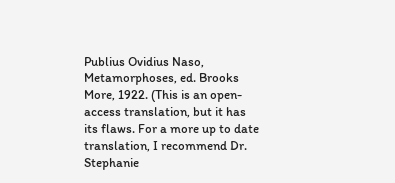Publius Ovidius Naso, Metamorphoses, ed. Brooks More, 1922. (This is an open-access translation, but it has its flaws. For a more up to date translation, I recommend Dr. Stephanie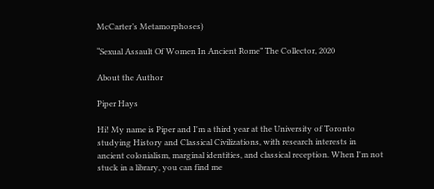McCarter’s Metamorphoses)

“Sexual Assault Of Women In Ancient Rome” The Collector, 2020

About the Author

Piper Hays

Hi! My name is Piper and I'm a third year at the University of Toronto studying History and Classical Civilizations, with research interests in ancient colonialism, marginal identities, and classical reception. When I'm not stuck in a library, you can find me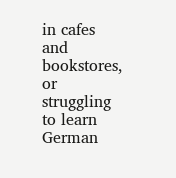in cafes and bookstores, or struggling to learn German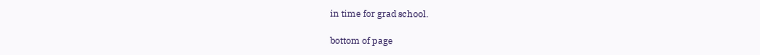in time for grad school.

bottom of page